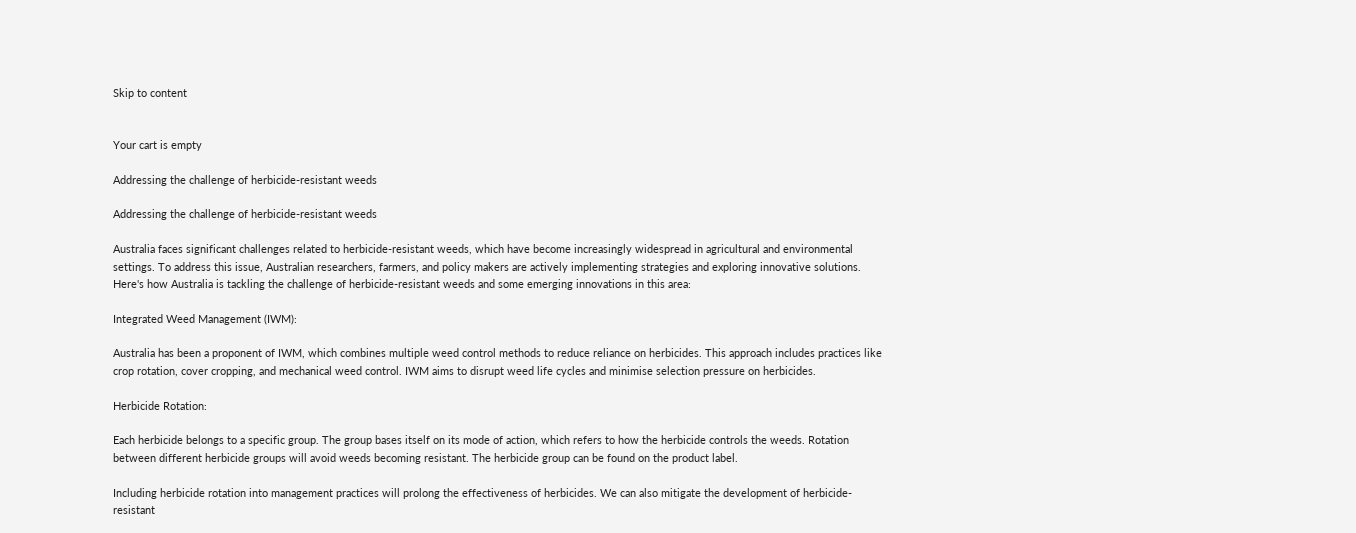Skip to content


Your cart is empty

Addressing the challenge of herbicide-resistant weeds

Addressing the challenge of herbicide-resistant weeds

Australia faces significant challenges related to herbicide-resistant weeds, which have become increasingly widespread in agricultural and environmental settings. To address this issue, Australian researchers, farmers, and policy makers are actively implementing strategies and exploring innovative solutions. Here's how Australia is tackling the challenge of herbicide-resistant weeds and some emerging innovations in this area:

Integrated Weed Management (IWM):

Australia has been a proponent of IWM, which combines multiple weed control methods to reduce reliance on herbicides. This approach includes practices like crop rotation, cover cropping, and mechanical weed control. IWM aims to disrupt weed life cycles and minimise selection pressure on herbicides.

Herbicide Rotation:

Each herbicide belongs to a specific group. The group bases itself on its mode of action, which refers to how the herbicide controls the weeds. Rotation between different herbicide groups will avoid weeds becoming resistant. The herbicide group can be found on the product label.

Including herbicide rotation into management practices will prolong the effectiveness of herbicides. We can also mitigate the development of herbicide-resistant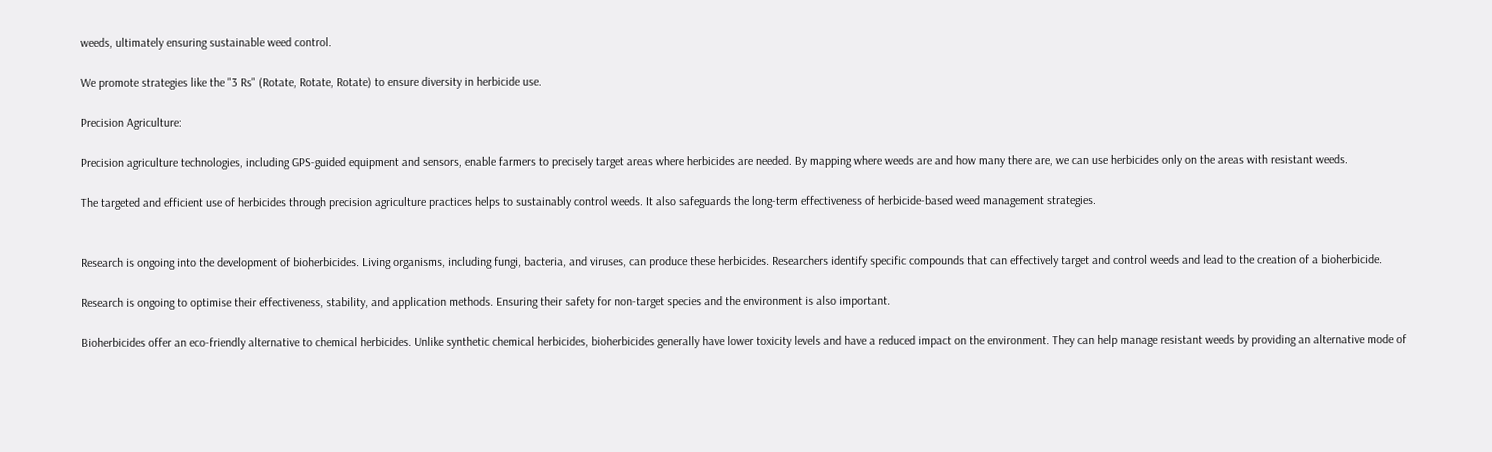weeds, ultimately ensuring sustainable weed control.

We promote strategies like the "3 Rs" (Rotate, Rotate, Rotate) to ensure diversity in herbicide use.

Precision Agriculture:

Precision agriculture technologies, including GPS-guided equipment and sensors, enable farmers to precisely target areas where herbicides are needed. By mapping where weeds are and how many there are, we can use herbicides only on the areas with resistant weeds.

The targeted and efficient use of herbicides through precision agriculture practices helps to sustainably control weeds. It also safeguards the long-term effectiveness of herbicide-based weed management strategies.


Research is ongoing into the development of bioherbicides. Living organisms, including fungi, bacteria, and viruses, can produce these herbicides. Researchers identify specific compounds that can effectively target and control weeds and lead to the creation of a bioherbicide.

Research is ongoing to optimise their effectiveness, stability, and application methods. Ensuring their safety for non-target species and the environment is also important.

Bioherbicides offer an eco-friendly alternative to chemical herbicides. Unlike synthetic chemical herbicides, bioherbicides generally have lower toxicity levels and have a reduced impact on the environment. They can help manage resistant weeds by providing an alternative mode of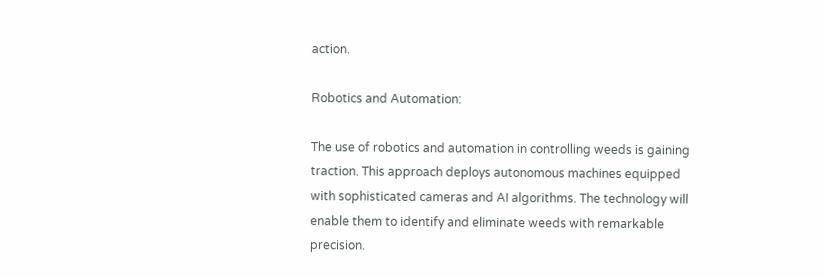action.

Robotics and Automation:

The use of robotics and automation in controlling weeds is gaining traction. This approach deploys autonomous machines equipped with sophisticated cameras and AI algorithms. The technology will enable them to identify and eliminate weeds with remarkable precision.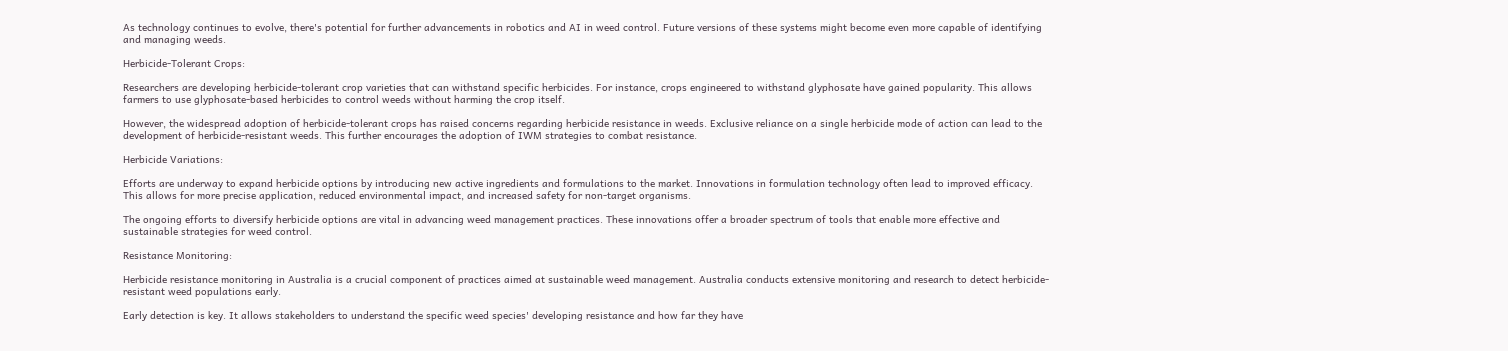As technology continues to evolve, there's potential for further advancements in robotics and AI in weed control. Future versions of these systems might become even more capable of identifying and managing weeds.

Herbicide-Tolerant Crops:

Researchers are developing herbicide-tolerant crop varieties that can withstand specific herbicides. For instance, crops engineered to withstand glyphosate have gained popularity. This allows farmers to use glyphosate-based herbicides to control weeds without harming the crop itself.

However, the widespread adoption of herbicide-tolerant crops has raised concerns regarding herbicide resistance in weeds. Exclusive reliance on a single herbicide mode of action can lead to the development of herbicide-resistant weeds. This further encourages the adoption of IWM strategies to combat resistance.

Herbicide Variations:

Efforts are underway to expand herbicide options by introducing new active ingredients and formulations to the market. Innovations in formulation technology often lead to improved efficacy. This allows for more precise application, reduced environmental impact, and increased safety for non-target organisms.

The ongoing efforts to diversify herbicide options are vital in advancing weed management practices. These innovations offer a broader spectrum of tools that enable more effective and sustainable strategies for weed control.

Resistance Monitoring:

Herbicide resistance monitoring in Australia is a crucial component of practices aimed at sustainable weed management. Australia conducts extensive monitoring and research to detect herbicide-resistant weed populations early.

Early detection is key. It allows stakeholders to understand the specific weed species' developing resistance and how far they have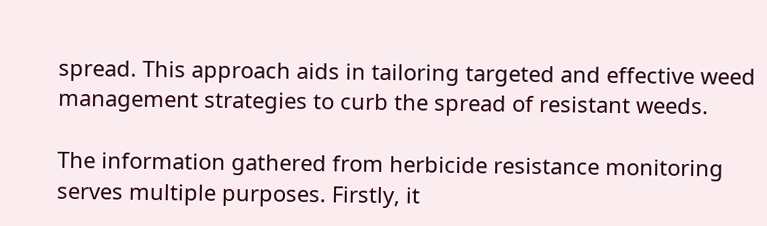spread. This approach aids in tailoring targeted and effective weed management strategies to curb the spread of resistant weeds.

The information gathered from herbicide resistance monitoring serves multiple purposes. Firstly, it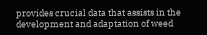provides crucial data that assists in the development and adaptation of weed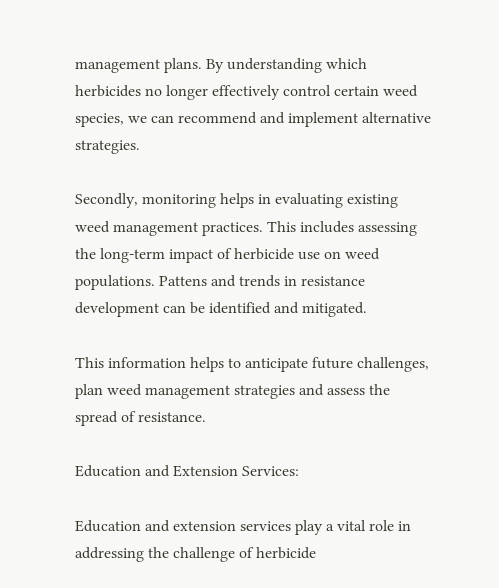management plans. By understanding which herbicides no longer effectively control certain weed species, we can recommend and implement alternative strategies.

Secondly, monitoring helps in evaluating existing weed management practices. This includes assessing the long-term impact of herbicide use on weed populations. Pattens and trends in resistance development can be identified and mitigated.

This information helps to anticipate future challenges, plan weed management strategies and assess the spread of resistance.

Education and Extension Services:

Education and extension services play a vital role in addressing the challenge of herbicide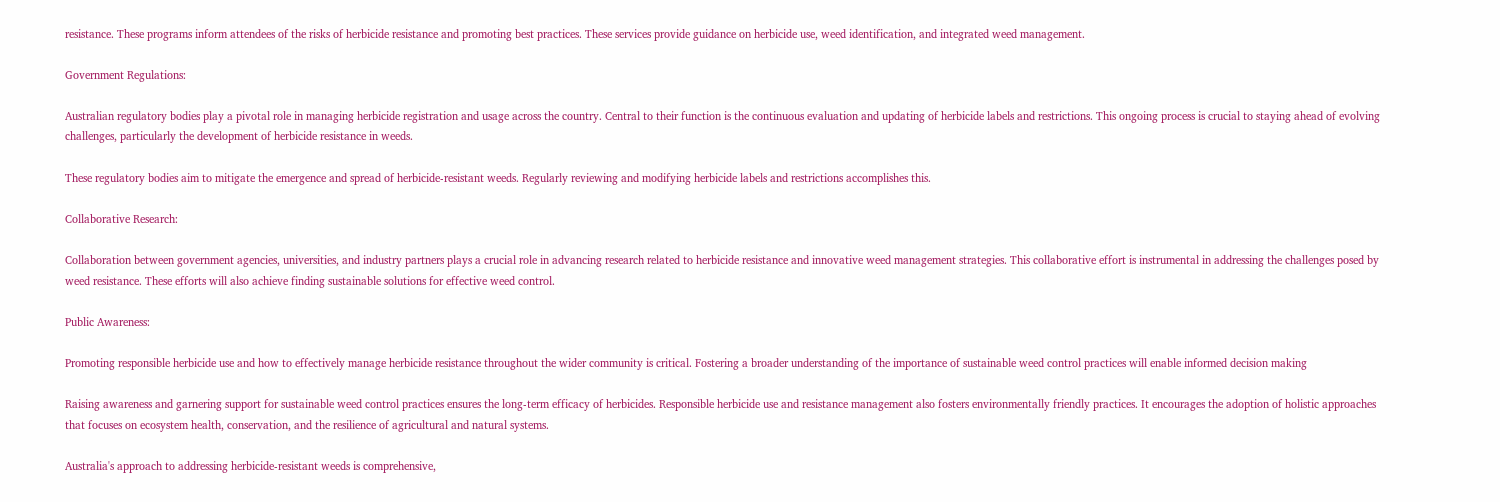resistance. These programs inform attendees of the risks of herbicide resistance and promoting best practices. These services provide guidance on herbicide use, weed identification, and integrated weed management.

Government Regulations:

Australian regulatory bodies play a pivotal role in managing herbicide registration and usage across the country. Central to their function is the continuous evaluation and updating of herbicide labels and restrictions. This ongoing process is crucial to staying ahead of evolving challenges, particularly the development of herbicide resistance in weeds.

These regulatory bodies aim to mitigate the emergence and spread of herbicide-resistant weeds. Regularly reviewing and modifying herbicide labels and restrictions accomplishes this.

Collaborative Research:

Collaboration between government agencies, universities, and industry partners plays a crucial role in advancing research related to herbicide resistance and innovative weed management strategies. This collaborative effort is instrumental in addressing the challenges posed by weed resistance. These efforts will also achieve finding sustainable solutions for effective weed control.

Public Awareness:

Promoting responsible herbicide use and how to effectively manage herbicide resistance throughout the wider community is critical. Fostering a broader understanding of the importance of sustainable weed control practices will enable informed decision making

Raising awareness and garnering support for sustainable weed control practices ensures the long-term efficacy of herbicides. Responsible herbicide use and resistance management also fosters environmentally friendly practices. It encourages the adoption of holistic approaches that focuses on ecosystem health, conservation, and the resilience of agricultural and natural systems.

Australia's approach to addressing herbicide-resistant weeds is comprehensive,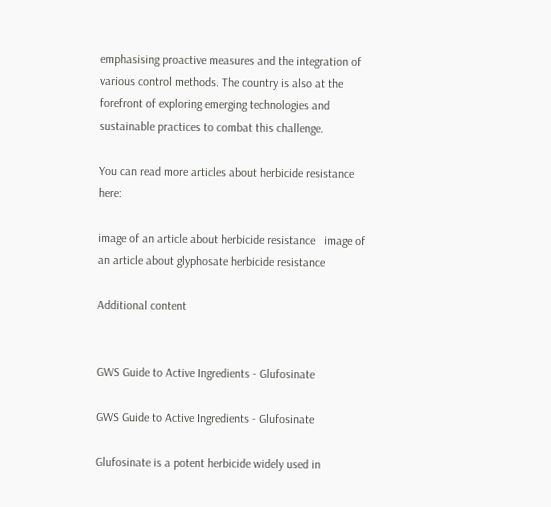emphasising proactive measures and the integration of various control methods. The country is also at the forefront of exploring emerging technologies and sustainable practices to combat this challenge.

You can read more articles about herbicide resistance here:

image of an article about herbicide resistance   image of an article about glyphosate herbicide resistance

Additional content


GWS Guide to Active Ingredients - Glufosinate

GWS Guide to Active Ingredients - Glufosinate

Glufosinate is a potent herbicide widely used in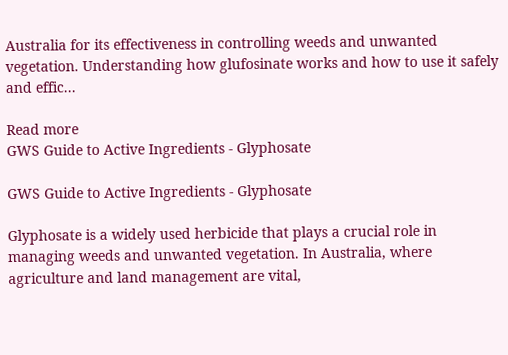Australia for its effectiveness in controlling weeds and unwanted vegetation. Understanding how glufosinate works and how to use it safely and effic...

Read more
GWS Guide to Active Ingredients - Glyphosate

GWS Guide to Active Ingredients - Glyphosate

Glyphosate is a widely used herbicide that plays a crucial role in managing weeds and unwanted vegetation. In Australia, where agriculture and land management are vital,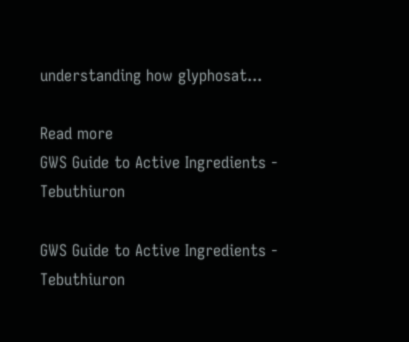understanding how glyphosat...

Read more
GWS Guide to Active Ingredients - Tebuthiuron

GWS Guide to Active Ingredients - Tebuthiuron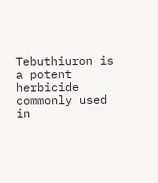Tebuthiuron is a potent herbicide commonly used in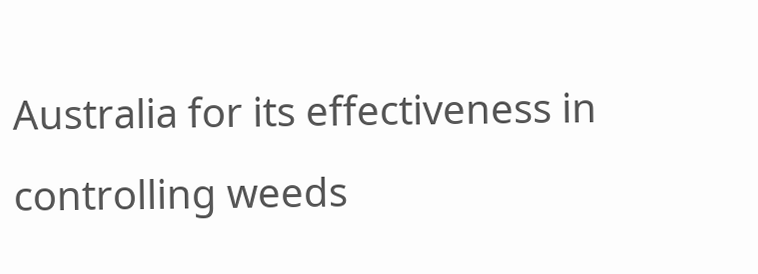Australia for its effectiveness in controlling weeds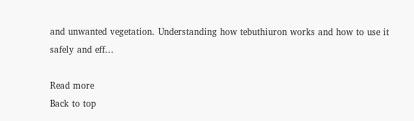and unwanted vegetation. Understanding how tebuthiuron works and how to use it safely and eff...

Read more
Back to top